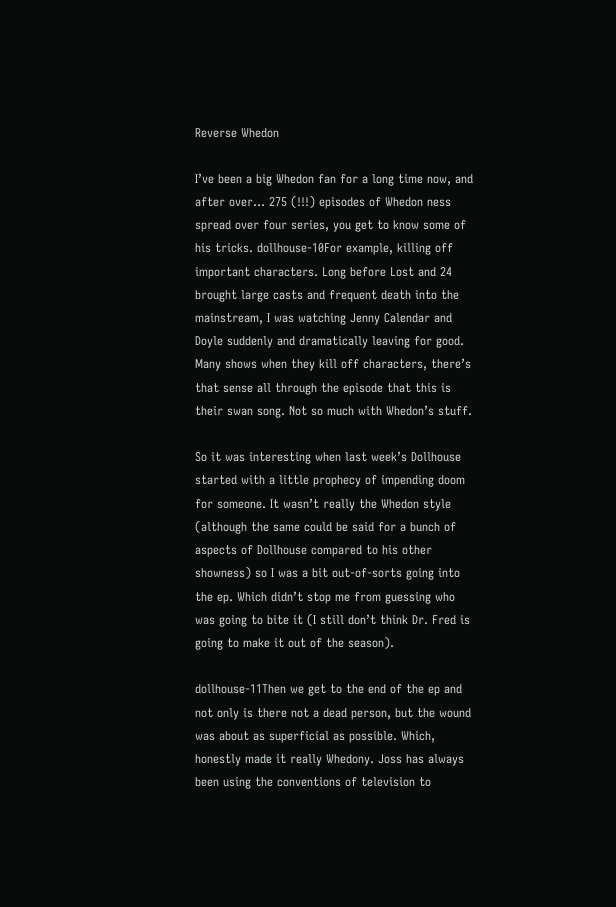Reverse Whedon

I’ve been a big Whedon fan for a long time now, and after over… 275 (!!!) episodes of Whedon ness spread over four series, you get to know some of his tricks. dollhouse-10For example, killing off important characters. Long before Lost and 24 brought large casts and frequent death into the mainstream, I was watching Jenny Calendar and Doyle suddenly and dramatically leaving for good. Many shows when they kill off characters, there’s that sense all through the episode that this is their swan song. Not so much with Whedon’s stuff.

So it was interesting when last week’s Dollhouse started with a little prophecy of impending doom for someone. It wasn’t really the Whedon style (although the same could be said for a bunch of aspects of Dollhouse compared to his other showness) so I was a bit out-of-sorts going into the ep. Which didn’t stop me from guessing who was going to bite it (I still don’t think Dr. Fred is going to make it out of the season).

dollhouse-11Then we get to the end of the ep and not only is there not a dead person, but the wound was about as superficial as possible. Which, honestly made it really Whedony. Joss has always been using the conventions of television to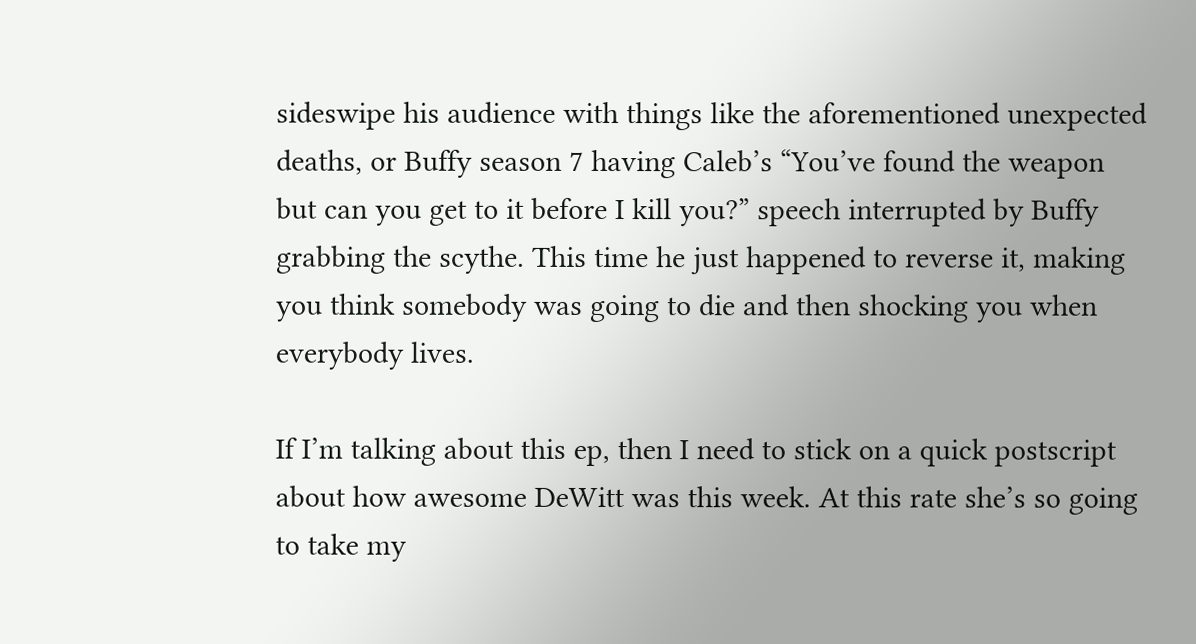sideswipe his audience with things like the aforementioned unexpected deaths, or Buffy season 7 having Caleb’s “You’ve found the weapon but can you get to it before I kill you?” speech interrupted by Buffy grabbing the scythe. This time he just happened to reverse it, making you think somebody was going to die and then shocking you when everybody lives.

If I’m talking about this ep, then I need to stick on a quick postscript about how awesome DeWitt was this week. At this rate she’s so going to take my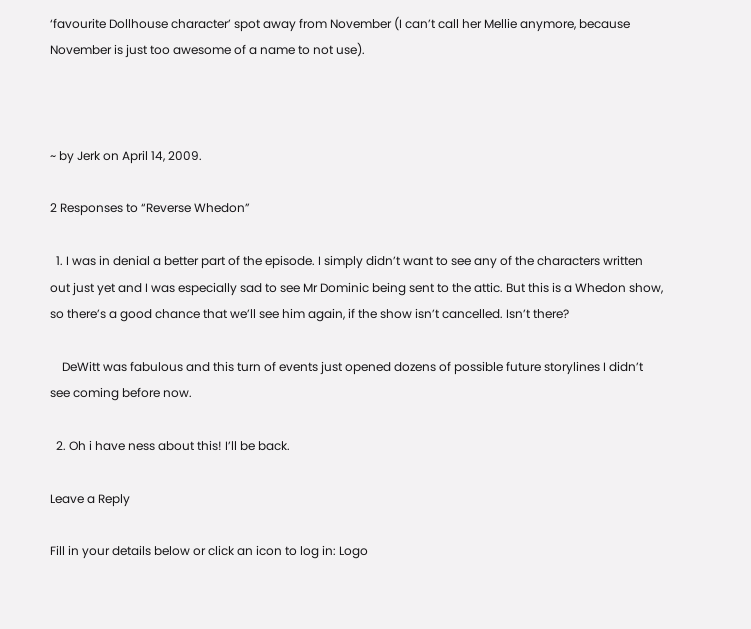‘favourite Dollhouse character’ spot away from November (I can’t call her Mellie anymore, because November is just too awesome of a name to not use).



~ by Jerk on April 14, 2009.

2 Responses to “Reverse Whedon”

  1. I was in denial a better part of the episode. I simply didn’t want to see any of the characters written out just yet and I was especially sad to see Mr Dominic being sent to the attic. But this is a Whedon show, so there’s a good chance that we’ll see him again, if the show isn’t cancelled. Isn’t there?

    DeWitt was fabulous and this turn of events just opened dozens of possible future storylines I didn’t see coming before now.

  2. Oh i have ness about this! I’ll be back.

Leave a Reply

Fill in your details below or click an icon to log in: Logo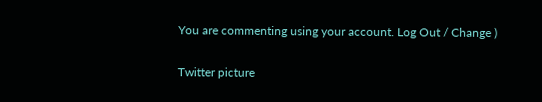You are commenting using your account. Log Out / Change )

Twitter picture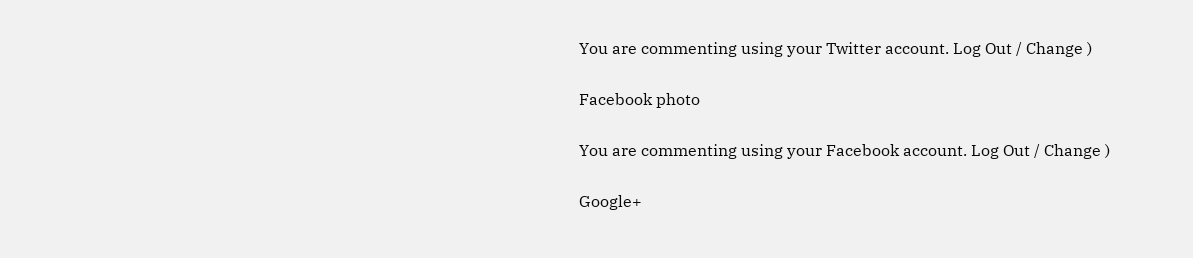You are commenting using your Twitter account. Log Out / Change )

Facebook photo

You are commenting using your Facebook account. Log Out / Change )

Google+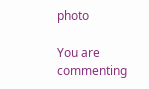photo

You are commenting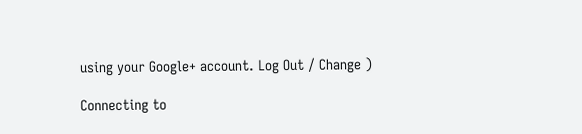using your Google+ account. Log Out / Change )

Connecting to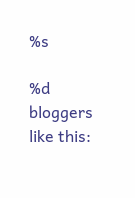%s

%d bloggers like this: